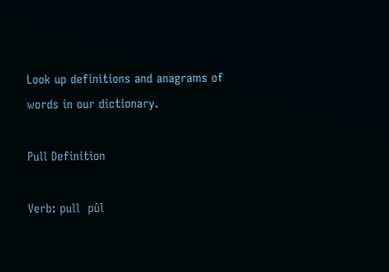Look up definitions and anagrams of words in our dictionary.

Pull Definition

Verb: pull  pûl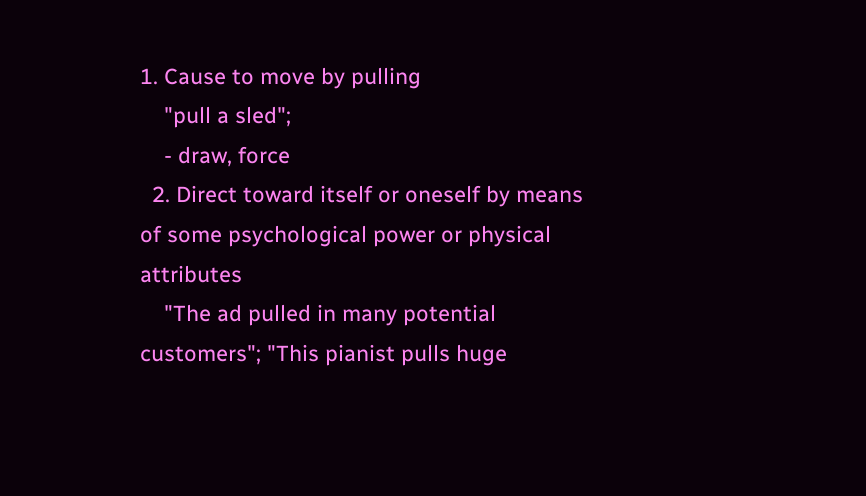1. Cause to move by pulling
    "pull a sled";
    - draw, force
  2. Direct toward itself or oneself by means of some psychological power or physical attributes
    "The ad pulled in many potential customers"; "This pianist pulls huge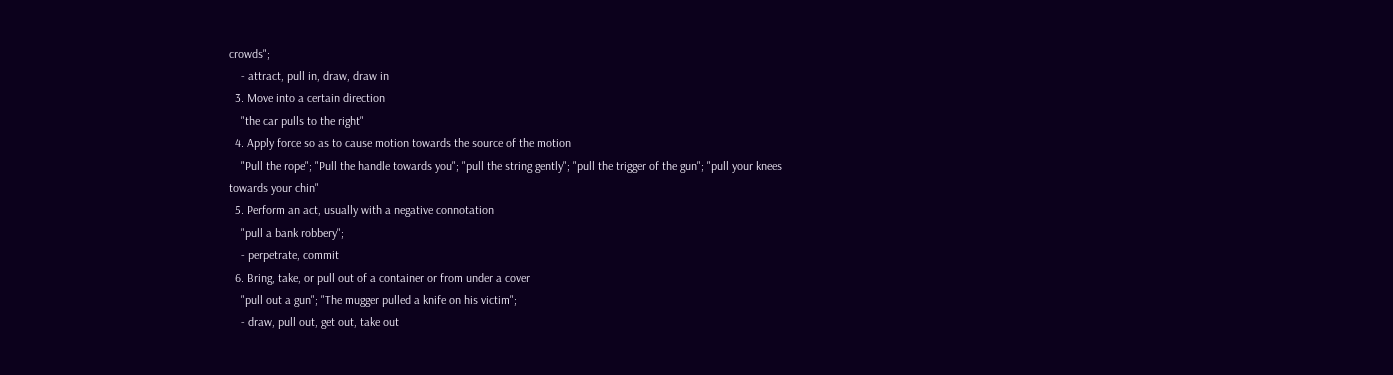crowds";
    - attract, pull in, draw, draw in
  3. Move into a certain direction
    "the car pulls to the right"
  4. Apply force so as to cause motion towards the source of the motion
    "Pull the rope"; "Pull the handle towards you"; "pull the string gently"; "pull the trigger of the gun"; "pull your knees towards your chin"
  5. Perform an act, usually with a negative connotation
    "pull a bank robbery";
    - perpetrate, commit
  6. Bring, take, or pull out of a container or from under a cover
    "pull out a gun"; "The mugger pulled a knife on his victim";
    - draw, pull out, get out, take out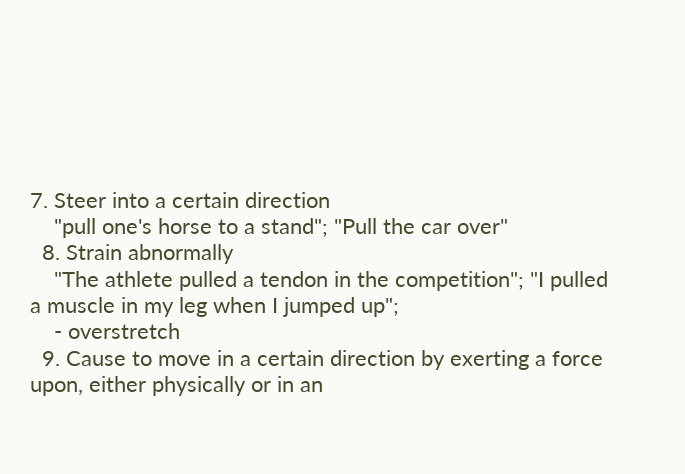7. Steer into a certain direction
    "pull one's horse to a stand"; "Pull the car over"
  8. Strain abnormally
    "The athlete pulled a tendon in the competition"; "I pulled a muscle in my leg when I jumped up";
    - overstretch
  9. Cause to move in a certain direction by exerting a force upon, either physically or in an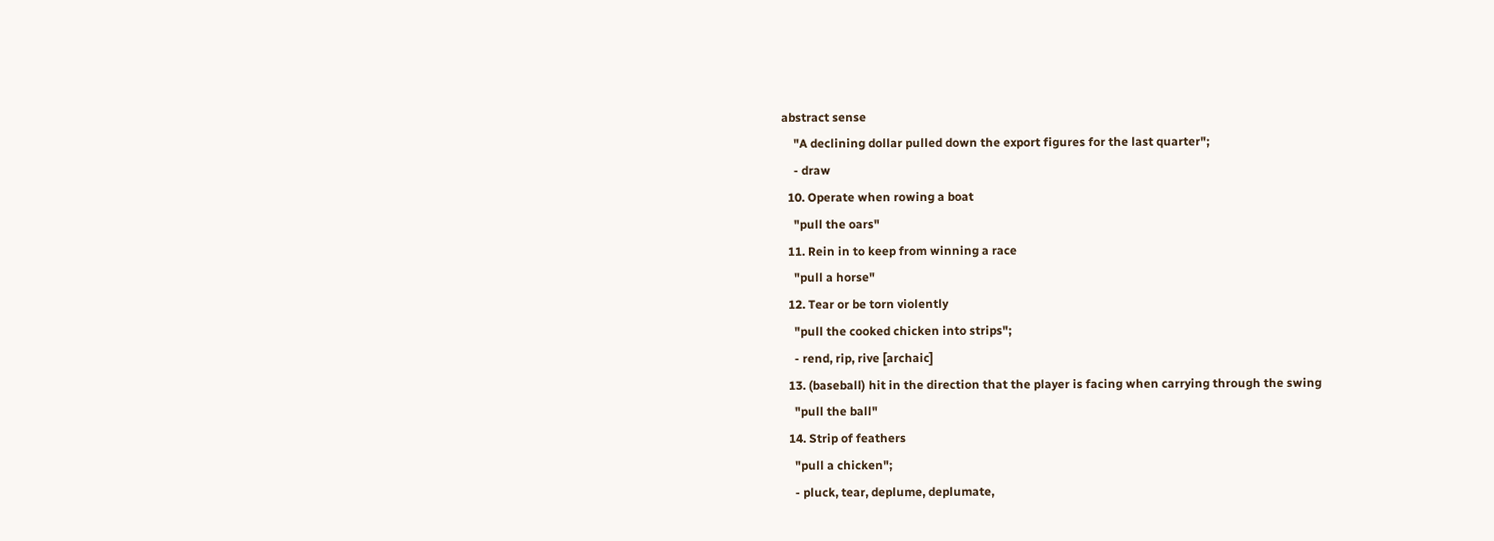abstract sense
    "A declining dollar pulled down the export figures for the last quarter";
    - draw
  10. Operate when rowing a boat
    "pull the oars"
  11. Rein in to keep from winning a race
    "pull a horse"
  12. Tear or be torn violently
    "pull the cooked chicken into strips";
    - rend, rip, rive [archaic]
  13. (baseball) hit in the direction that the player is facing when carrying through the swing
    "pull the ball"
  14. Strip of feathers
    "pull a chicken";
    - pluck, tear, deplume, deplumate,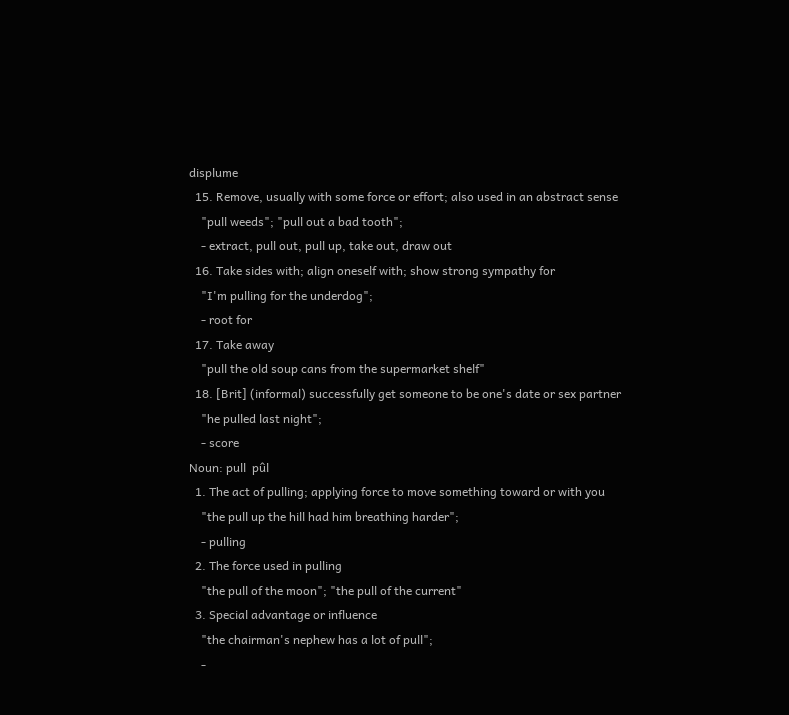displume
  15. Remove, usually with some force or effort; also used in an abstract sense
    "pull weeds"; "pull out a bad tooth";
    - extract, pull out, pull up, take out, draw out
  16. Take sides with; align oneself with; show strong sympathy for
    "I'm pulling for the underdog";
    - root for
  17. Take away
    "pull the old soup cans from the supermarket shelf"
  18. [Brit] (informal) successfully get someone to be one's date or sex partner
    "he pulled last night";
    - score
Noun: pull  pûl
  1. The act of pulling; applying force to move something toward or with you
    "the pull up the hill had him breathing harder";
    - pulling
  2. The force used in pulling
    "the pull of the moon"; "the pull of the current"
  3. Special advantage or influence
    "the chairman's nephew has a lot of pull";
    -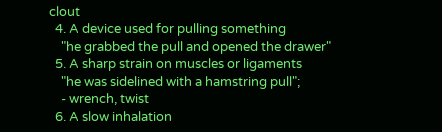clout
  4. A device used for pulling something
    "he grabbed the pull and opened the drawer"
  5. A sharp strain on muscles or ligaments
    "he was sidelined with a hamstring pull";
    - wrench, twist
  6. A slow inhalation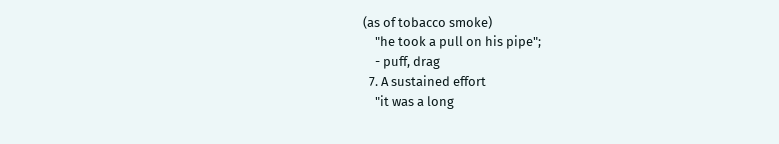(as of tobacco smoke)
    "he took a pull on his pipe";
    - puff, drag
  7. A sustained effort
    "it was a long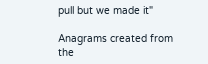pull but we made it"

Anagrams created from the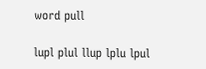word pull

lupl plul llup lplu lpul